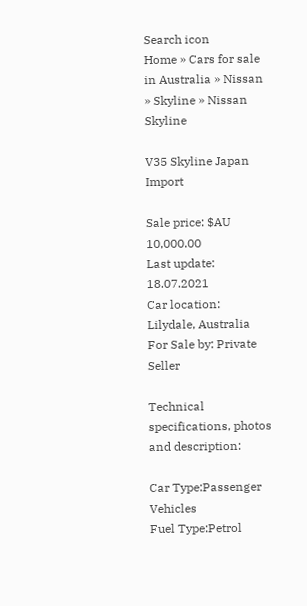Search icon
Home » Cars for sale in Australia » Nissan » Skyline » Nissan Skyline

V35 Skyline Japan Import

Sale price: $AU 10,000.00
Last update: 18.07.2021
Car location: Lilydale, Australia
For Sale by: Private Seller

Technical specifications, photos and description:

Car Type:Passenger Vehicles
Fuel Type:Petrol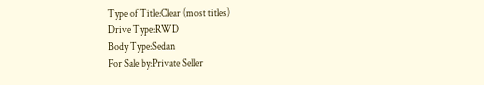Type of Title:Clear (most titles)
Drive Type:RWD
Body Type:Sedan
For Sale by:Private Seller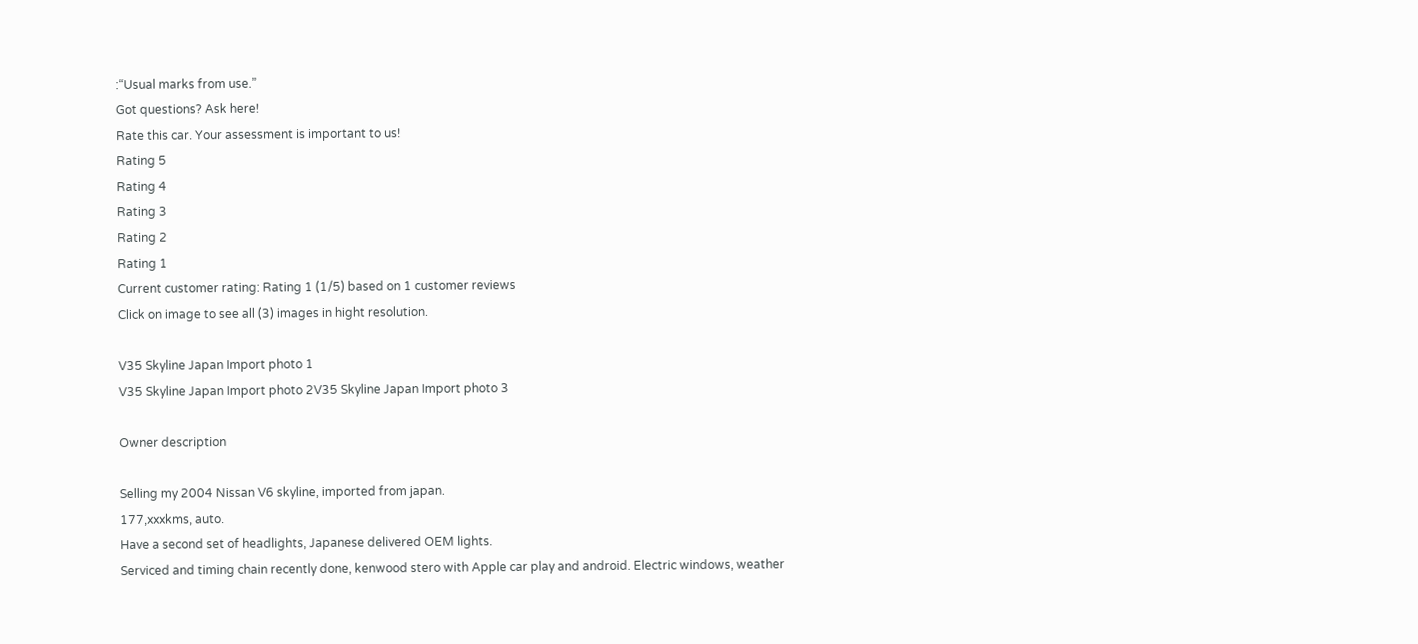:“Usual marks from use.”
Got questions? Ask here!
Rate this car. Your assessment is important to us!
Rating 5
Rating 4
Rating 3
Rating 2
Rating 1
Current customer rating: Rating 1 (1/5) based on 1 customer reviews
Click on image to see all (3) images in hight resolution.

V35 Skyline Japan Import photo 1
V35 Skyline Japan Import photo 2V35 Skyline Japan Import photo 3

Owner description

Selling my 2004 Nissan V6 skyline, imported from japan.
177,xxxkms, auto.
Have a second set of headlights, Japanese delivered OEM lights.
Serviced and timing chain recently done, kenwood stero with Apple car play and android. Electric windows, weather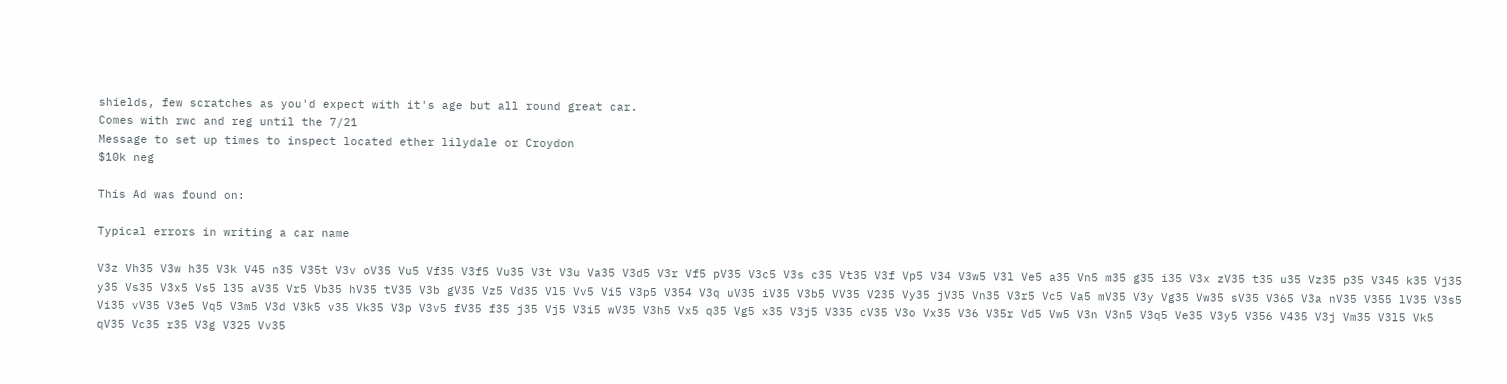shields, few scratches as you'd expect with it's age but all round great car.
Comes with rwc and reg until the 7/21
Message to set up times to inspect located ether lilydale or Croydon
$10k neg

This Ad was found on:

Typical errors in writing a car name

V3z Vh35 V3w h35 V3k V45 n35 V35t V3v oV35 Vu5 Vf35 V3f5 Vu35 V3t V3u Va35 V3d5 V3r Vf5 pV35 V3c5 V3s c35 Vt35 V3f Vp5 V34 V3w5 V3l Ve5 a35 Vn5 m35 g35 i35 V3x zV35 t35 u35 Vz35 p35 V345 k35 Vj35 y35 Vs35 V3x5 Vs5 l35 aV35 Vr5 Vb35 hV35 tV35 V3b gV35 Vz5 Vd35 Vl5 Vv5 Vi5 V3p5 V354 V3q uV35 iV35 V3b5 VV35 V235 Vy35 jV35 Vn35 V3r5 Vc5 Va5 mV35 V3y Vg35 Vw35 sV35 V365 V3a nV35 V355 lV35 V3s5 Vi35 vV35 V3e5 Vq5 V3m5 V3d V3k5 v35 Vk35 V3p V3v5 fV35 f35 j35 Vj5 V3i5 wV35 V3h5 Vx5 q35 Vg5 x35 V3j5 V335 cV35 V3o Vx35 V36 V35r Vd5 Vw5 V3n V3n5 V3q5 Ve35 V3y5 V356 V435 V3j Vm35 V3l5 Vk5 qV35 Vc35 r35 V3g V325 Vv35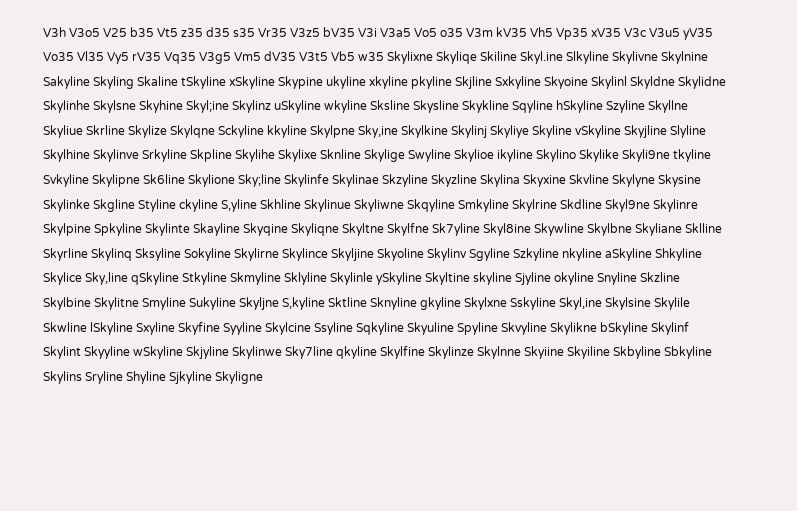V3h V3o5 V25 b35 Vt5 z35 d35 s35 Vr35 V3z5 bV35 V3i V3a5 Vo5 o35 V3m kV35 Vh5 Vp35 xV35 V3c V3u5 yV35 Vo35 Vl35 Vy5 rV35 Vq35 V3g5 Vm5 dV35 V3t5 Vb5 w35 Skylixne Skyliqe Skiline Skyl.ine Slkyline Skylivne Skylnine Sakyline Skyling Skaline tSkyline xSkyline Skypine ukyline xkyline pkyline Skjline Sxkyline Skyoine Skylinl Skyldne Skylidne Skylinhe Skylsne Skyhine Skyl;ine Skylinz uSkyline wkyline Sksline Skysline Skykline Sqyline hSkyline Szyline Skyllne Skyliue Skrline Skylize Skylqne Sckyline kkyline Skylpne Sky,ine Skylkine Skylinj Skyliye Skyline vSkyline Skyjline Slyline Skylhine Skylinve Srkyline Skpline Skylihe Skylixe Sknline Skylige Swyline Skylioe ikyline Skylino Skylike Skyli9ne tkyline Svkyline Skylipne Sk6line Skylione Sky;line Skylinfe Skylinae Skzyline Skyzline Skylina Skyxine Skvline Skylyne Skysine Skylinke Skgline Styline ckyline S,yline Skhline Skylinue Skyliwne Skqyline Smkyline Skylrine Skdline Skyl9ne Skylinre Skylpine Spkyline Skylinte Skayline Skyqine Skyliqne Skyltne Skylfne Sk7yline Skyl8ine Skywline Skylbne Skyliane Sklline Skyrline Skylinq Sksyline Sokyline Skylirne Skylince Skyljine Skyoline Skylinv Sgyline Szkyline nkyline aSkyline Shkyline Skylice Sky,line qSkyline Stkyline Skmyline Sklyline Skylinle ySkyline Skyltine skyline Sjyline okyline Snyline Skzline Skylbine Skylitne Smyline Sukyline Skyljne S,kyline Sktline Sknyline gkyline Skylxne Sskyline Skyl,ine Skylsine Skylile Skwline lSkyline Sxyline Skyfine Syyline Skylcine Ssyline Sqkyline Skyuline Spyline Skvyline Skylikne bSkyline Skylinf Skylint Skyyline wSkyline Skjyline Skylinwe Sky7line qkyline Skylfine Skylinze Skylnne Skyiine Skyiline Skbyline Sbkyline Skylins Sryline Shyline Sjkyline Skyligne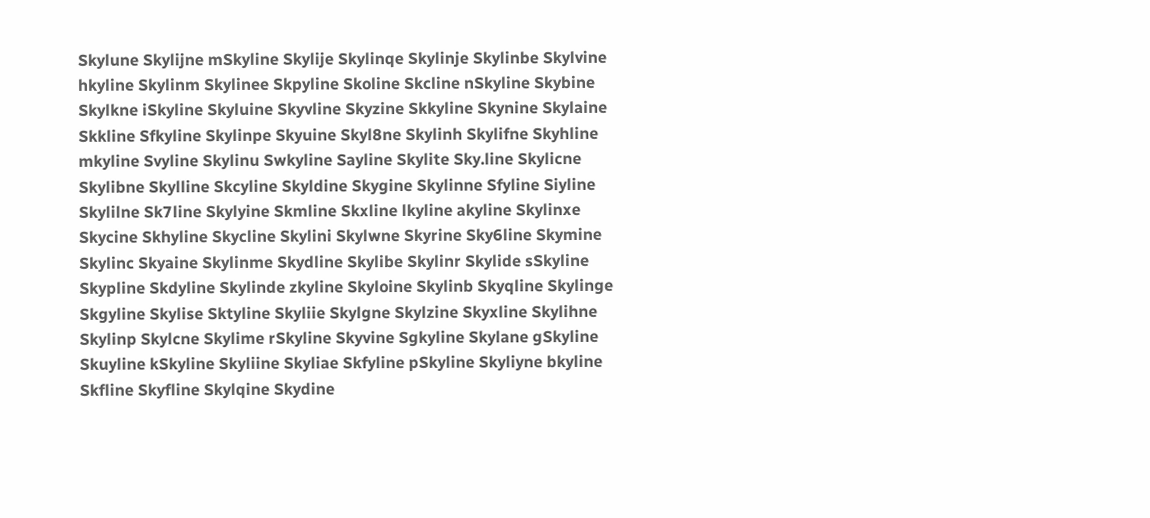Skylune Skylijne mSkyline Skylije Skylinqe Skylinje Skylinbe Skylvine hkyline Skylinm Skylinee Skpyline Skoline Skcline nSkyline Skybine Skylkne iSkyline Skyluine Skyvline Skyzine Skkyline Skynine Skylaine Skkline Sfkyline Skylinpe Skyuine Skyl8ne Skylinh Skylifne Skyhline mkyline Svyline Skylinu Swkyline Sayline Skylite Sky.line Skylicne Skylibne Skylline Skcyline Skyldine Skygine Skylinne Sfyline Siyline Skylilne Sk7line Skylyine Skmline Skxline lkyline akyline Skylinxe Skycine Skhyline Skycline Skylini Skylwne Skyrine Sky6line Skymine Skylinc Skyaine Skylinme Skydline Skylibe Skylinr Skylide sSkyline Skypline Skdyline Skylinde zkyline Skyloine Skylinb Skyqline Skylinge Skgyline Skylise Sktyline Skyliie Skylgne Skylzine Skyxline Skylihne Skylinp Skylcne Skylime rSkyline Skyvine Sgkyline Skylane gSkyline Skuyline kSkyline Skyliine Skyliae Skfyline pSkyline Skyliyne bkyline Skfline Skyfline Skylqine Skydine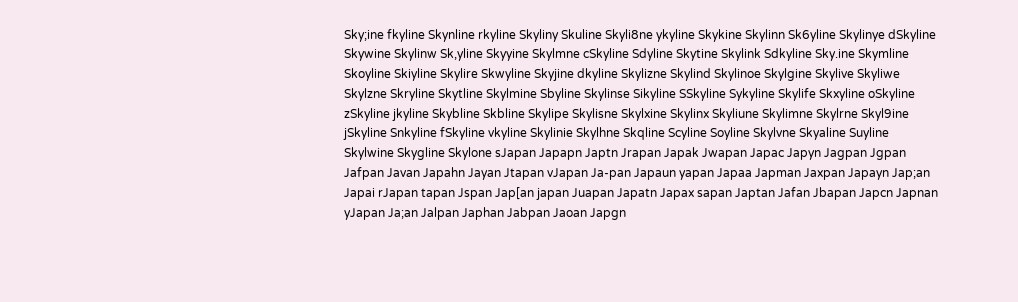Sky;ine fkyline Skynline rkyline Skyliny Skuline Skyli8ne ykyline Skykine Skylinn Sk6yline Skylinye dSkyline Skywine Skylinw Sk,yline Skyyine Skylmne cSkyline Sdyline Skytine Skylink Sdkyline Sky.ine Skymline Skoyline Skiyline Skylire Skwyline Skyjine dkyline Skylizne Skylind Skylinoe Skylgine Skylive Skyliwe Skylzne Skryline Skytline Skylmine Sbyline Skylinse Sikyline SSkyline Sykyline Skylife Skxyline oSkyline zSkyline jkyline Skybline Skbline Skylipe Skylisne Skylxine Skylinx Skyliune Skylimne Skylrne Skyl9ine jSkyline Snkyline fSkyline vkyline Skylinie Skylhne Skqline Scyline Soyline Skylvne Skyaline Suyline Skylwine Skygline Skylone sJapan Japapn Japtn Jrapan Japak Jwapan Japac Japyn Jagpan Jgpan Jafpan Javan Japahn Jayan Jtapan vJapan Ja-pan Japaun yapan Japaa Japman Jaxpan Japayn Jap;an Japai rJapan tapan Jspan Jap[an japan Juapan Japatn Japax sapan Japtan Jafan Jbapan Japcn Japnan yJapan Ja;an Jalpan Japhan Jabpan Jaoan Japgn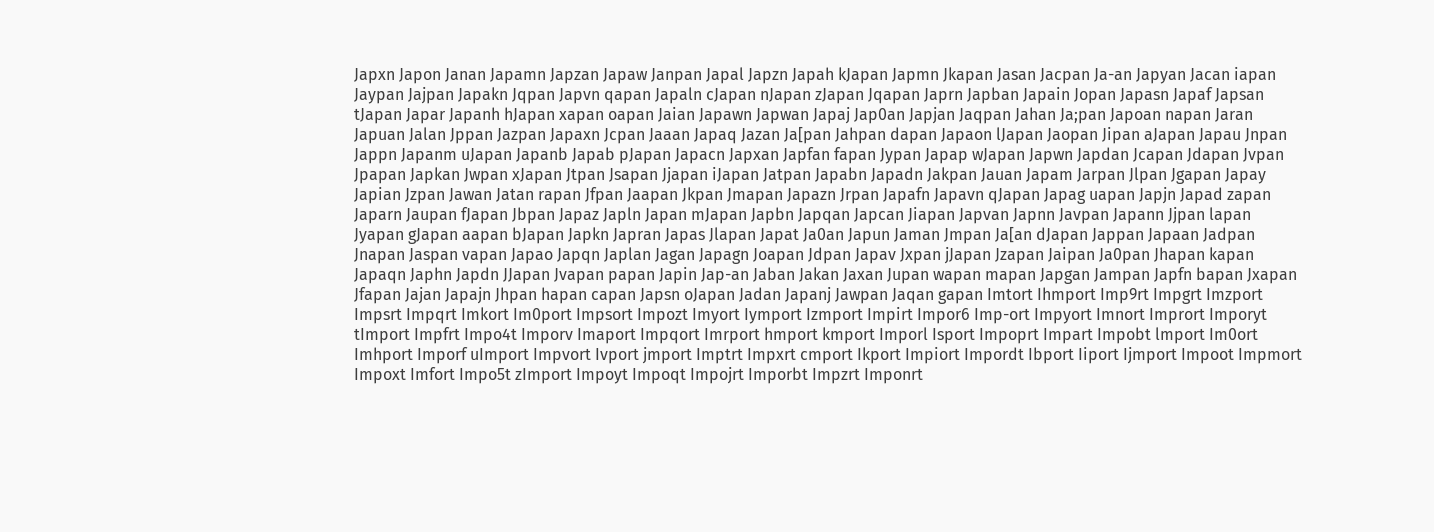Japxn Japon Janan Japamn Japzan Japaw Janpan Japal Japzn Japah kJapan Japmn Jkapan Jasan Jacpan Ja-an Japyan Jacan iapan Jaypan Jajpan Japakn Jqpan Japvn qapan Japaln cJapan nJapan zJapan Jqapan Japrn Japban Japain Jopan Japasn Japaf Japsan tJapan Japar Japanh hJapan xapan oapan Jaian Japawn Japwan Japaj Jap0an Japjan Jaqpan Jahan Ja;pan Japoan napan Jaran Japuan Jalan Jppan Jazpan Japaxn Jcpan Jaaan Japaq Jazan Ja[pan Jahpan dapan Japaon lJapan Jaopan Jipan aJapan Japau Jnpan Jappn Japanm uJapan Japanb Japab pJapan Japacn Japxan Japfan fapan Jypan Japap wJapan Japwn Japdan Jcapan Jdapan Jvpan Jpapan Japkan Jwpan xJapan Jtpan Jsapan Jjapan iJapan Jatpan Japabn Japadn Jakpan Jauan Japam Jarpan Jlpan Jgapan Japay Japian Jzpan Jawan Jatan rapan Jfpan Jaapan Jkpan Jmapan Japazn Jrpan Japafn Japavn qJapan Japag uapan Japjn Japad zapan Japarn Jaupan fJapan Jbpan Japaz Japln Japan mJapan Japbn Japqan Japcan Jiapan Japvan Japnn Javpan Japann Jjpan lapan Jyapan gJapan aapan bJapan Japkn Japran Japas Jlapan Japat Ja0an Japun Jaman Jmpan Ja[an dJapan Jappan Japaan Jadpan Jnapan Jaspan vapan Japao Japqn Japlan Jagan Japagn Joapan Jdpan Japav Jxpan jJapan Jzapan Jaipan Ja0pan Jhapan kapan Japaqn Japhn Japdn JJapan Jvapan papan Japin Jap-an Jaban Jakan Jaxan Jupan wapan mapan Japgan Jampan Japfn bapan Jxapan Jfapan Jajan Japajn Jhpan hapan capan Japsn oJapan Jadan Japanj Jawpan Jaqan gapan Imtort Ihmport Imp9rt Impgrt Imzport Impsrt Impqrt Imkort Im0port Impsort Impozt Imyort Iymport Izmport Impirt Impor6 Imp-ort Impyort Imnort Imprort Imporyt tImport Impfrt Impo4t Imporv Imaport Impqort Imrport hmport kmport Imporl Isport Impoprt Impart Impobt lmport Im0ort Imhport Imporf uImport Impvort Ivport jmport Imptrt Impxrt cmport Ikport Impiort Impordt Ibport Iiport Ijmport Impoot Impmort Impoxt Imfort Impo5t zImport Impoyt Impoqt Impojrt Imporbt Impzrt Imponrt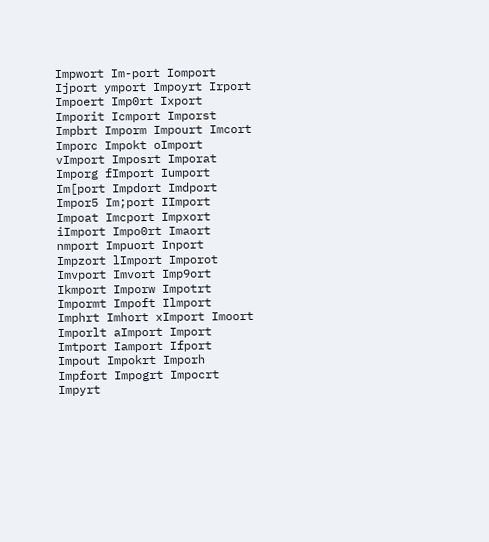Impwort Im-port Iomport Ijport ymport Impoyrt Irport Impoert Imp0rt Ixport Imporit Icmport Imporst Impbrt Imporm Impourt Imcort Imporc Impokt oImport vImport Imposrt Imporat Imporg fImport Iumport Im[port Impdort Imdport Impor5 Im;port IImport Impoat Imcport Impxort iImport Impo0rt Imaort nmport Impuort Inport Impzort lImport Imporot Imvport Imvort Imp9ort Ikmport Imporw Impotrt Impormt Impoft Ilmport Imphrt Imhort xImport Imoort Imporlt aImport Import Imtport Iamport Ifport Impout Impokrt Imporh Impfort Impogrt Impocrt Impyrt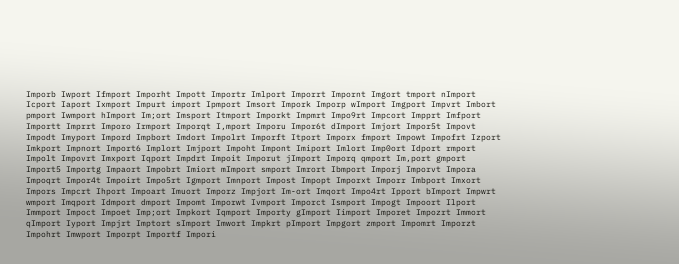Imporb Iwport Ifmport Imporht Impott Importr Imlport Imporrt Impornt Imgort tmport nImport Icport Iaport Ixmport Impurt import Ipmport Imsort Impork Imporp wImport Imgport Impvrt Imbort pmport Iwmport hImport Im;ort Imsport Itmport Imporkt Impmrt Impo9rt Impcort Impprt Imfport Importt Imprrt Imporo Irmport Imporqt I,mport Imporu Impor6t dImport Imjort Impor5t Impovt Impodt Imyport Impord Impbort Imdort Impolrt Imporft Itport Imporx fmport Impowt Impofrt Izport Imkport Impnort Import6 Implort Imjport Impoht Impont Imiport Imlort Imp0ort Idport rmport Impolt Impovrt Imxport Iqport Impdrt Impoit Imporut jImport Imporq qmport Im,port gmport Import5 Importg Impaort Impobrt Imiort mImport smport Imrort Ibmport Imporj Imporvt Impora Impoqrt Impor4t Impoirt Impo5rt Igmport Imnport Impost Impopt Imporxt Imporr Imbport Imxort Impors Impcrt Ihport Impoart Imuort Imporz Impjort Im-ort Imqort Impo4rt Ipport bImport Impwrt wmport Imqport Idmport dmport Impomt Imporwt Ivmport Imporct Ismport Impogt Impoort Ilport Immport Impoct Impoet Imp;ort Impkort Iqmport Importy gImport Iimport Imporet Impozrt Immort qImport Iyport Impjrt Imptort sImport Imwort Impkrt pImport Impgort zmport Impomrt Imporzt Impohrt Imwport Imporpt Importf Impori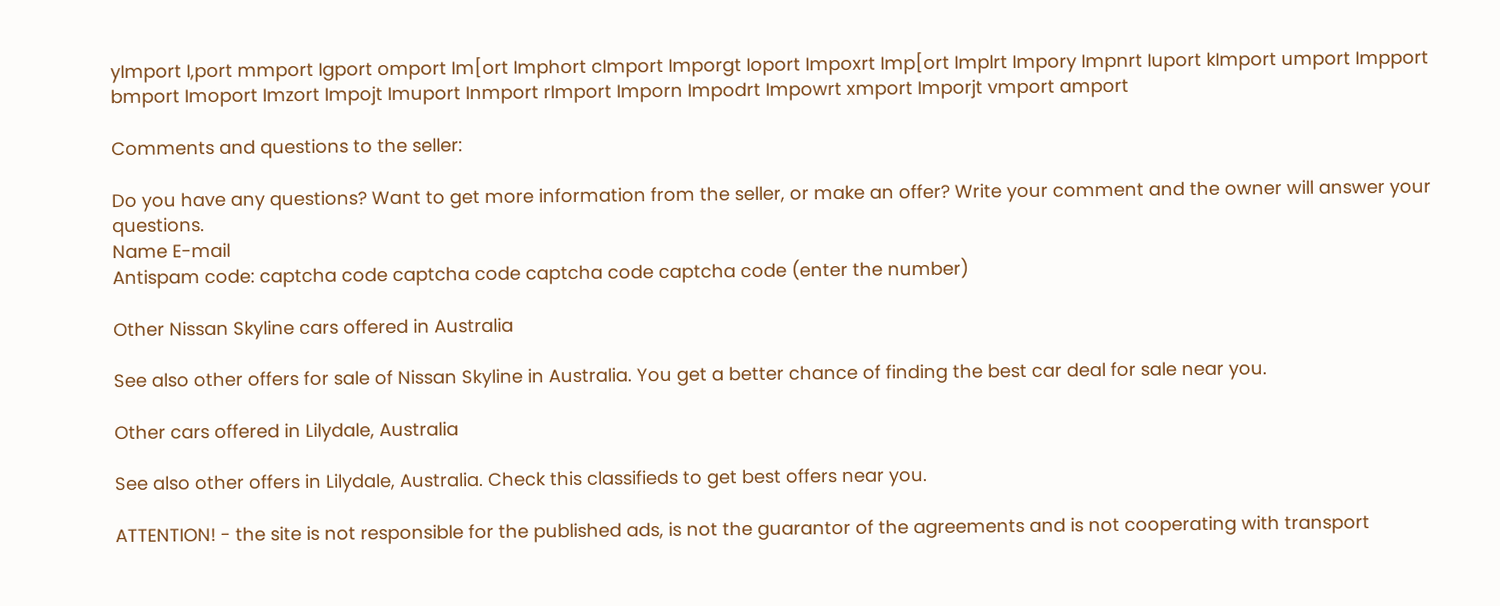yImport I,port mmport Igport omport Im[ort Imphort cImport Imporgt Ioport Impoxrt Imp[ort Implrt Impory Impnrt Iuport kImport umport Impport bmport Imoport Imzort Impojt Imuport Inmport rImport Imporn Impodrt Impowrt xmport Imporjt vmport amport

Comments and questions to the seller:

Do you have any questions? Want to get more information from the seller, or make an offer? Write your comment and the owner will answer your questions.
Name E-mail
Antispam code: captcha code captcha code captcha code captcha code (enter the number)

Other Nissan Skyline cars offered in Australia

See also other offers for sale of Nissan Skyline in Australia. You get a better chance of finding the best car deal for sale near you.

Other cars offered in Lilydale, Australia

See also other offers in Lilydale, Australia. Check this classifieds to get best offers near you.

ATTENTION! - the site is not responsible for the published ads, is not the guarantor of the agreements and is not cooperating with transport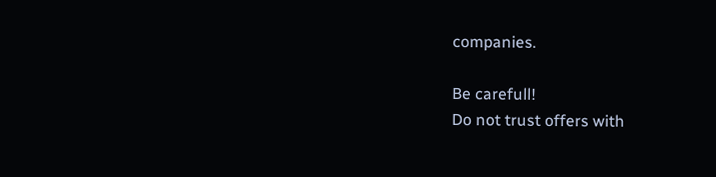companies.

Be carefull!
Do not trust offers with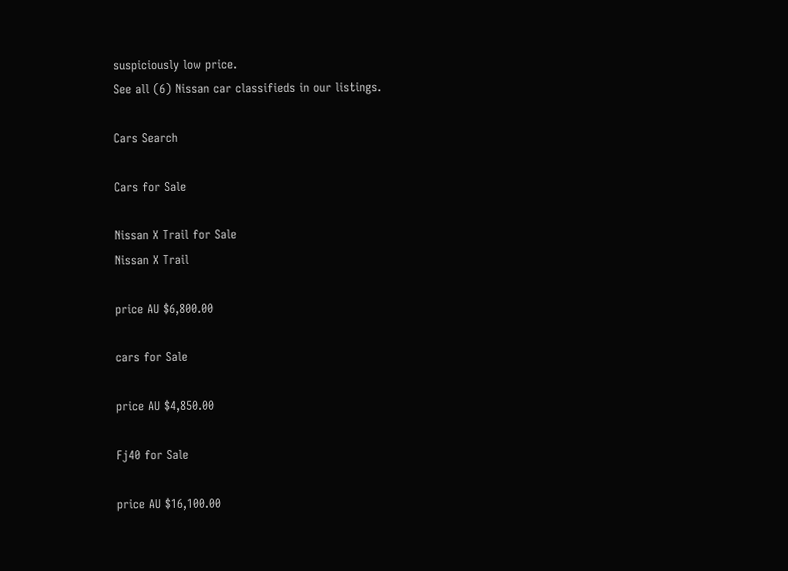suspiciously low price.
See all (6) Nissan car classifieds in our listings.

Cars Search

Cars for Sale

Nissan X Trail for Sale
Nissan X Trail

price AU $6,800.00

cars for Sale

price AU $4,850.00

Fj40 for Sale

price AU $16,100.00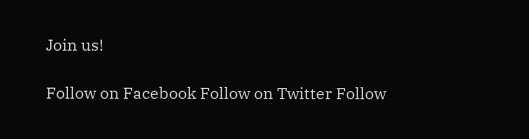Join us!

Follow on Facebook Follow on Twitter Follow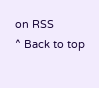on RSS
^ Back to top